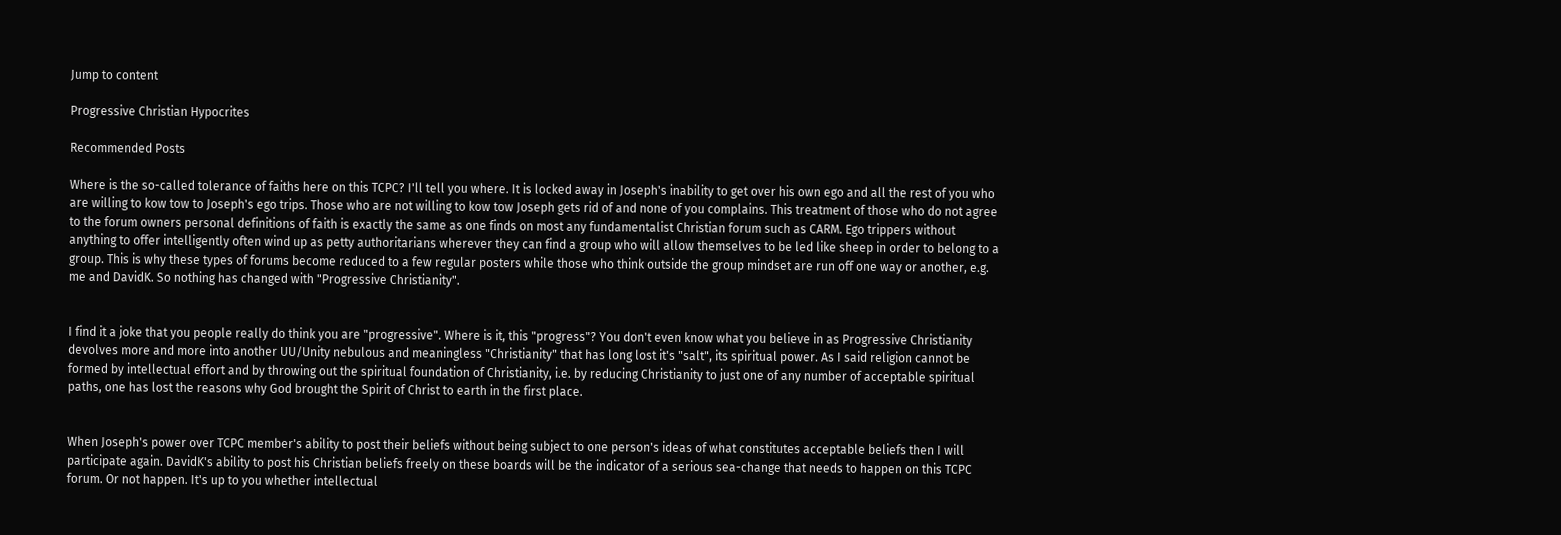Jump to content

Progressive Christian Hypocrites

Recommended Posts

Where is the so-called tolerance of faiths here on this TCPC? I'll tell you where. It is locked away in Joseph's inability to get over his own ego and all the rest of you who are willing to kow tow to Joseph's ego trips. Those who are not willing to kow tow Joseph gets rid of and none of you complains. This treatment of those who do not agree to the forum owners personal definitions of faith is exactly the same as one finds on most any fundamentalist Christian forum such as CARM. Ego trippers without anything to offer intelligently often wind up as petty authoritarians wherever they can find a group who will allow themselves to be led like sheep in order to belong to a group. This is why these types of forums become reduced to a few regular posters while those who think outside the group mindset are run off one way or another, e.g. me and DavidK. So nothing has changed with "Progressive Christianity".


I find it a joke that you people really do think you are "progressive". Where is it, this "progress"? You don't even know what you believe in as Progressive Christianity devolves more and more into another UU/Unity nebulous and meaningless "Christianity" that has long lost it's "salt", its spiritual power. As I said religion cannot be formed by intellectual effort and by throwing out the spiritual foundation of Christianity, i.e. by reducing Christianity to just one of any number of acceptable spiritual paths, one has lost the reasons why God brought the Spirit of Christ to earth in the first place.


When Joseph's power over TCPC member's ability to post their beliefs without being subject to one person's ideas of what constitutes acceptable beliefs then I will participate again. DavidK's ability to post his Christian beliefs freely on these boards will be the indicator of a serious sea-change that needs to happen on this TCPC forum. Or not happen. It's up to you whether intellectual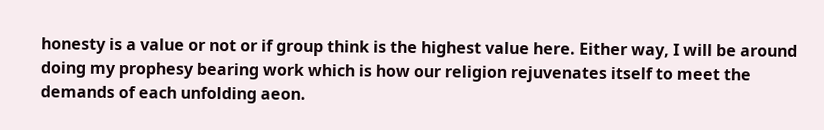honesty is a value or not or if group think is the highest value here. Either way, I will be around doing my prophesy bearing work which is how our religion rejuvenates itself to meet the demands of each unfolding aeon.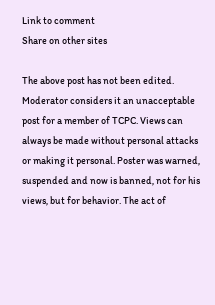Link to comment
Share on other sites

The above post has not been edited. Moderator considers it an unacceptable post for a member of TCPC. Views can always be made without personal attacks or making it personal. Poster was warned, suspended and now is banned, not for his views, but for behavior. The act of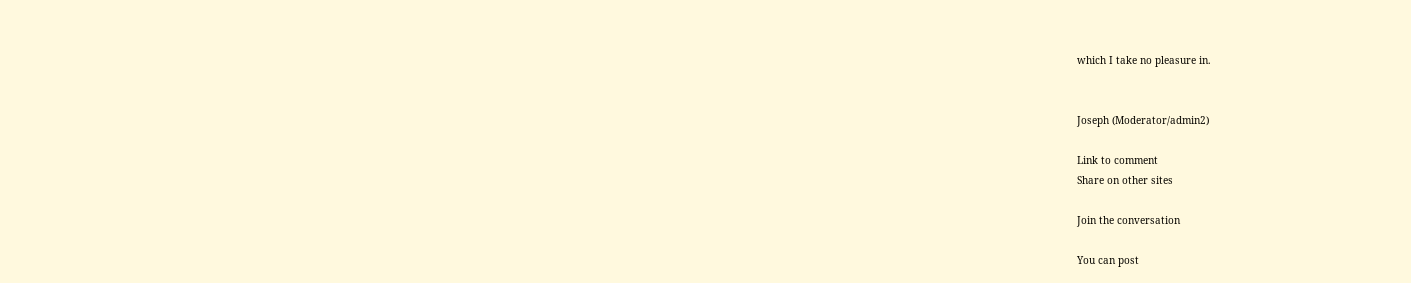which I take no pleasure in.


Joseph (Moderator/admin2)

Link to comment
Share on other sites

Join the conversation

You can post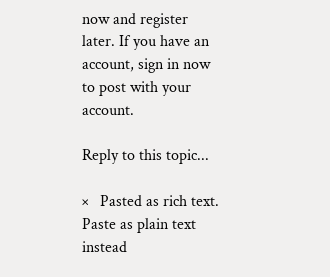now and register later. If you have an account, sign in now to post with your account.

Reply to this topic...

×   Pasted as rich text.   Paste as plain text instead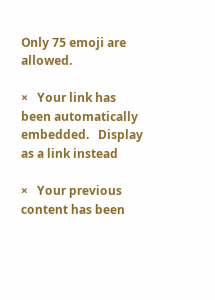Only 75 emoji are allowed.

×   Your link has been automatically embedded.   Display as a link instead

×   Your previous content has been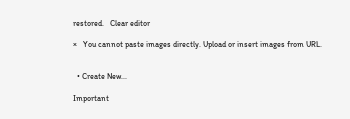restored.   Clear editor

×   You cannot paste images directly. Upload or insert images from URL.


  • Create New...

Important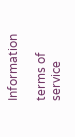Information

terms of service